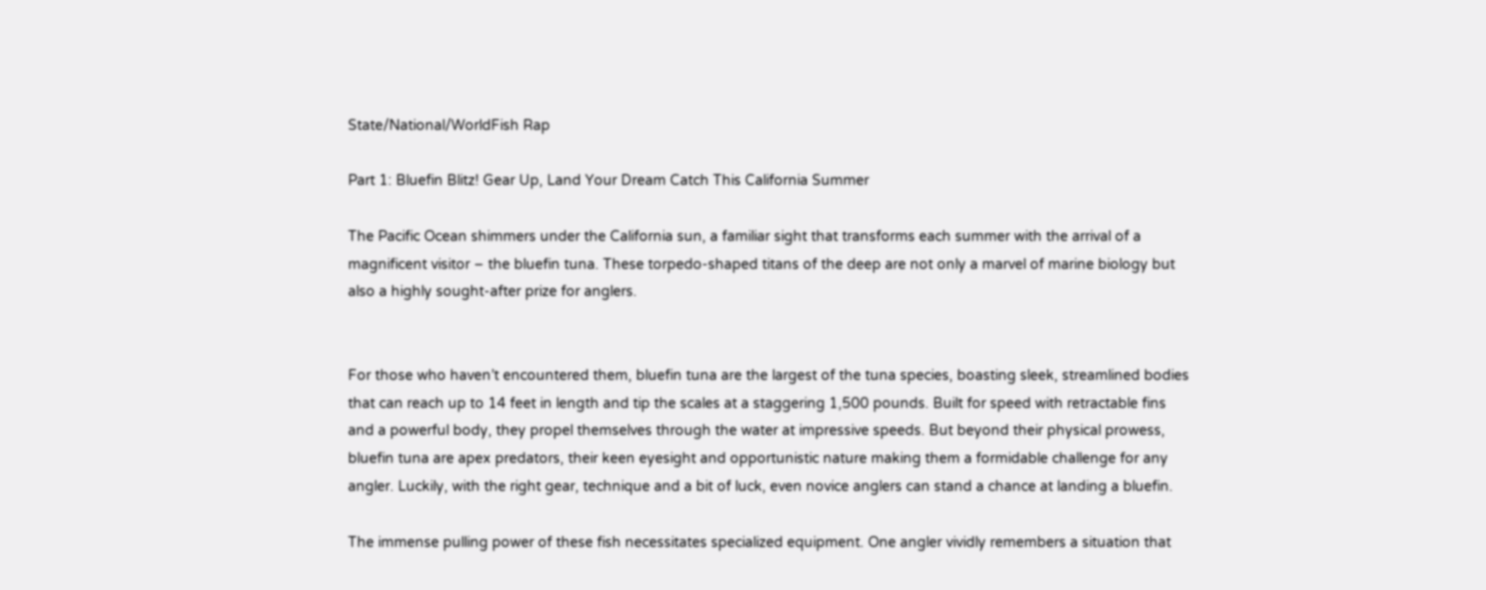State/National/WorldFish Rap

Part 1: Bluefin Blitz! Gear Up, Land Your Dream Catch This California Summer

The Pacific Ocean shimmers under the California sun, a familiar sight that transforms each summer with the arrival of a magnificent visitor – the bluefin tuna. These torpedo-shaped titans of the deep are not only a marvel of marine biology but also a highly sought-after prize for anglers.


For those who haven’t encountered them, bluefin tuna are the largest of the tuna species, boasting sleek, streamlined bodies that can reach up to 14 feet in length and tip the scales at a staggering 1,500 pounds. Built for speed with retractable fins and a powerful body, they propel themselves through the water at impressive speeds. But beyond their physical prowess, bluefin tuna are apex predators, their keen eyesight and opportunistic nature making them a formidable challenge for any angler. Luckily, with the right gear, technique and a bit of luck, even novice anglers can stand a chance at landing a bluefin.

The immense pulling power of these fish necessitates specialized equipment. One angler vividly remembers a situation that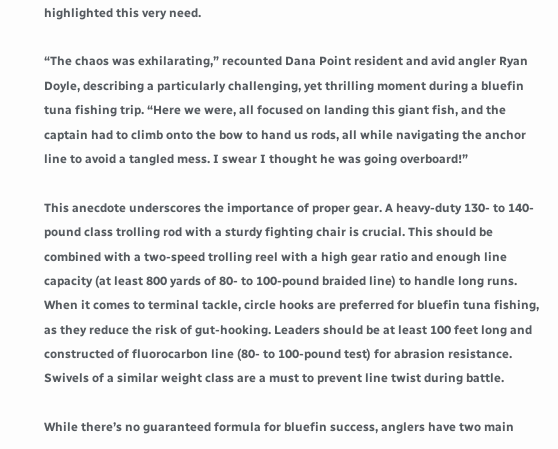highlighted this very need.

“The chaos was exhilarating,” recounted Dana Point resident and avid angler Ryan Doyle, describing a particularly challenging, yet thrilling moment during a bluefin tuna fishing trip. “Here we were, all focused on landing this giant fish, and the captain had to climb onto the bow to hand us rods, all while navigating the anchor line to avoid a tangled mess. I swear I thought he was going overboard!”

This anecdote underscores the importance of proper gear. A heavy-duty 130- to 140-pound class trolling rod with a sturdy fighting chair is crucial. This should be combined with a two-speed trolling reel with a high gear ratio and enough line capacity (at least 800 yards of 80- to 100-pound braided line) to handle long runs. When it comes to terminal tackle, circle hooks are preferred for bluefin tuna fishing, as they reduce the risk of gut-hooking. Leaders should be at least 100 feet long and constructed of fluorocarbon line (80- to 100-pound test) for abrasion resistance. Swivels of a similar weight class are a must to prevent line twist during battle.

While there’s no guaranteed formula for bluefin success, anglers have two main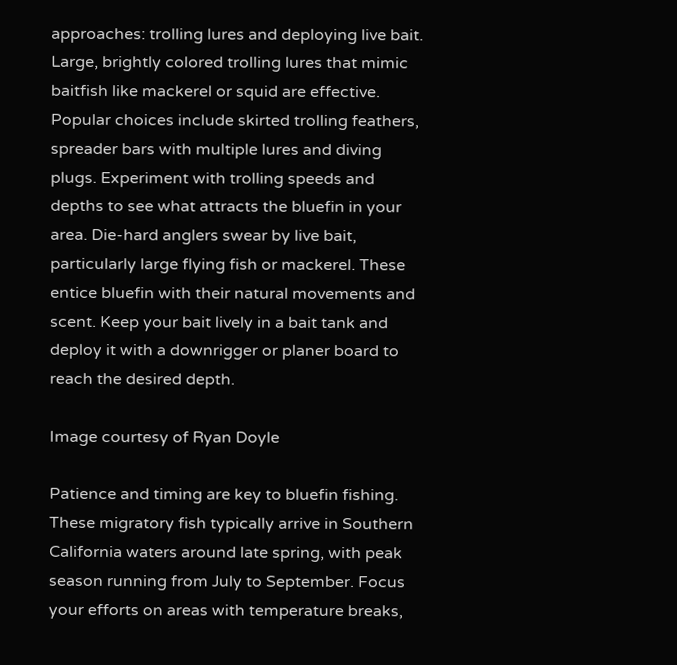approaches: trolling lures and deploying live bait. Large, brightly colored trolling lures that mimic baitfish like mackerel or squid are effective. Popular choices include skirted trolling feathers, spreader bars with multiple lures and diving plugs. Experiment with trolling speeds and depths to see what attracts the bluefin in your area. Die-hard anglers swear by live bait, particularly large flying fish or mackerel. These entice bluefin with their natural movements and scent. Keep your bait lively in a bait tank and deploy it with a downrigger or planer board to reach the desired depth.

Image courtesy of Ryan Doyle

Patience and timing are key to bluefin fishing. These migratory fish typically arrive in Southern California waters around late spring, with peak season running from July to September. Focus your efforts on areas with temperature breaks,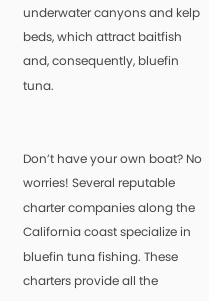underwater canyons and kelp beds, which attract baitfish and, consequently, bluefin tuna.


Don’t have your own boat? No worries! Several reputable charter companies along the California coast specialize in bluefin tuna fishing. These charters provide all the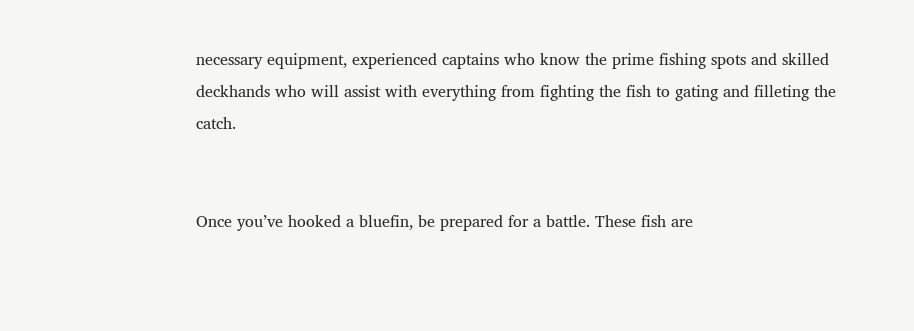necessary equipment, experienced captains who know the prime fishing spots and skilled deckhands who will assist with everything from fighting the fish to gating and filleting the catch.


Once you’ve hooked a bluefin, be prepared for a battle. These fish are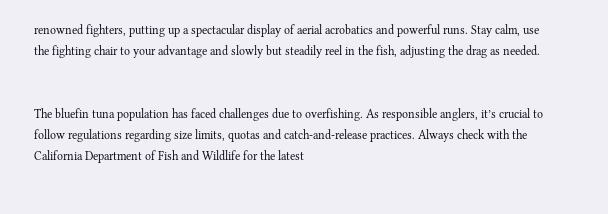renowned fighters, putting up a spectacular display of aerial acrobatics and powerful runs. Stay calm, use the fighting chair to your advantage and slowly but steadily reel in the fish, adjusting the drag as needed.


The bluefin tuna population has faced challenges due to overfishing. As responsible anglers, it’s crucial to follow regulations regarding size limits, quotas and catch-and-release practices. Always check with the California Department of Fish and Wildlife for the latest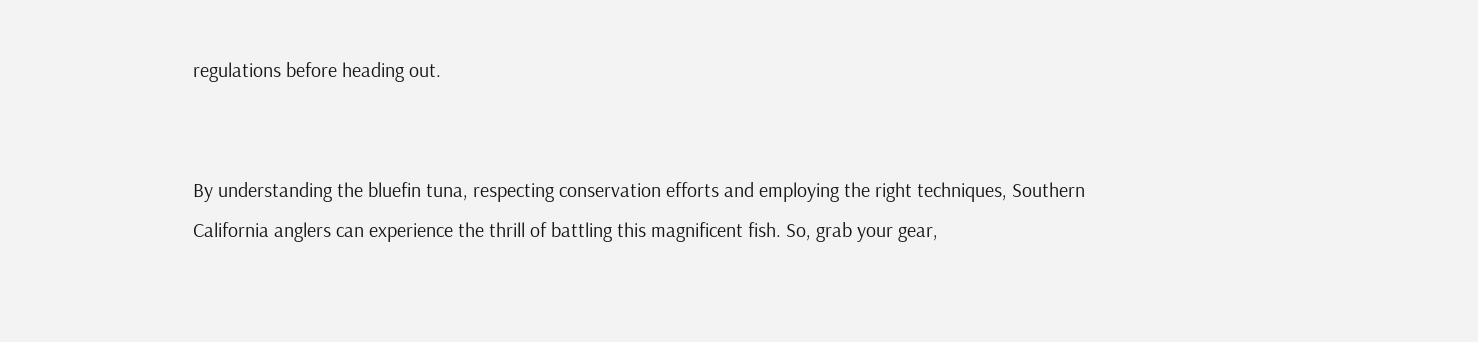regulations before heading out.


By understanding the bluefin tuna, respecting conservation efforts and employing the right techniques, Southern California anglers can experience the thrill of battling this magnificent fish. So, grab your gear,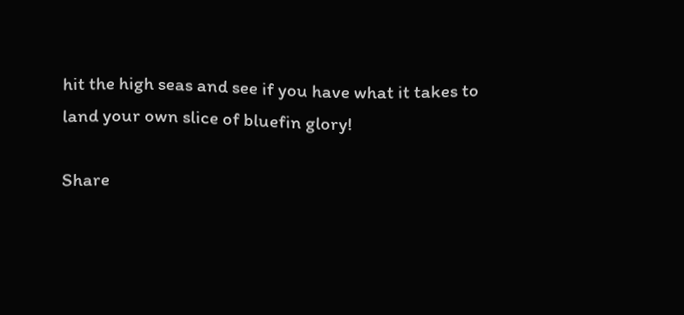hit the high seas and see if you have what it takes to land your own slice of bluefin glory!

Share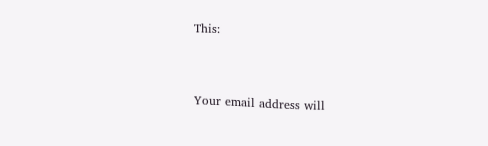This:


Your email address will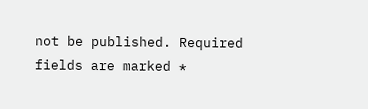not be published. Required fields are marked *